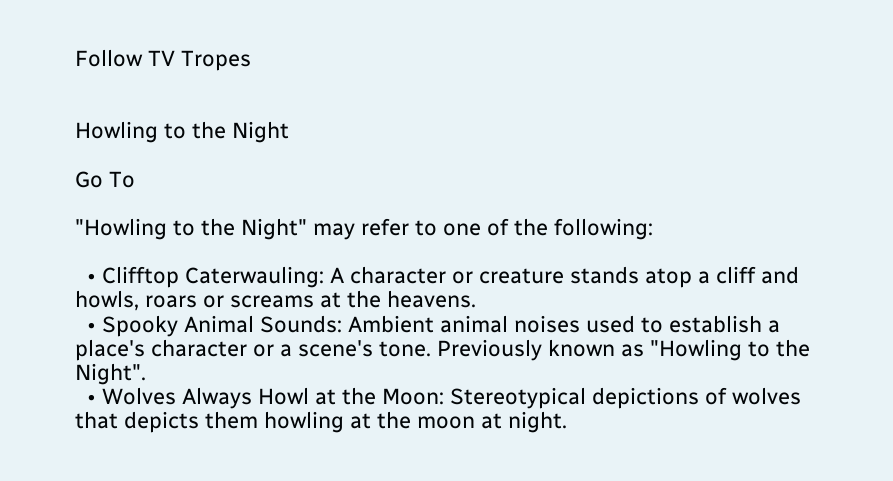Follow TV Tropes


Howling to the Night

Go To

"Howling to the Night" may refer to one of the following:

  • Clifftop Caterwauling: A character or creature stands atop a cliff and howls, roars or screams at the heavens.
  • Spooky Animal Sounds: Ambient animal noises used to establish a place's character or a scene's tone. Previously known as "Howling to the Night".
  • Wolves Always Howl at the Moon: Stereotypical depictions of wolves that depicts them howling at the moon at night.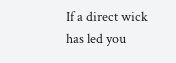If a direct wick has led you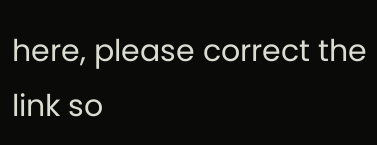here, please correct the link so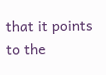that it points to the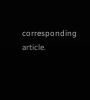corresponding article.